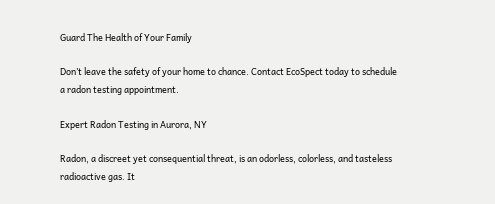Guard The Health of Your Family

Don’t leave the safety of your home to chance. Contact EcoSpect today to schedule a radon testing appointment.

Expert Radon Testing in Aurora, NY

Radon, a discreet yet consequential threat, is an odorless, colorless, and tasteless radioactive gas. It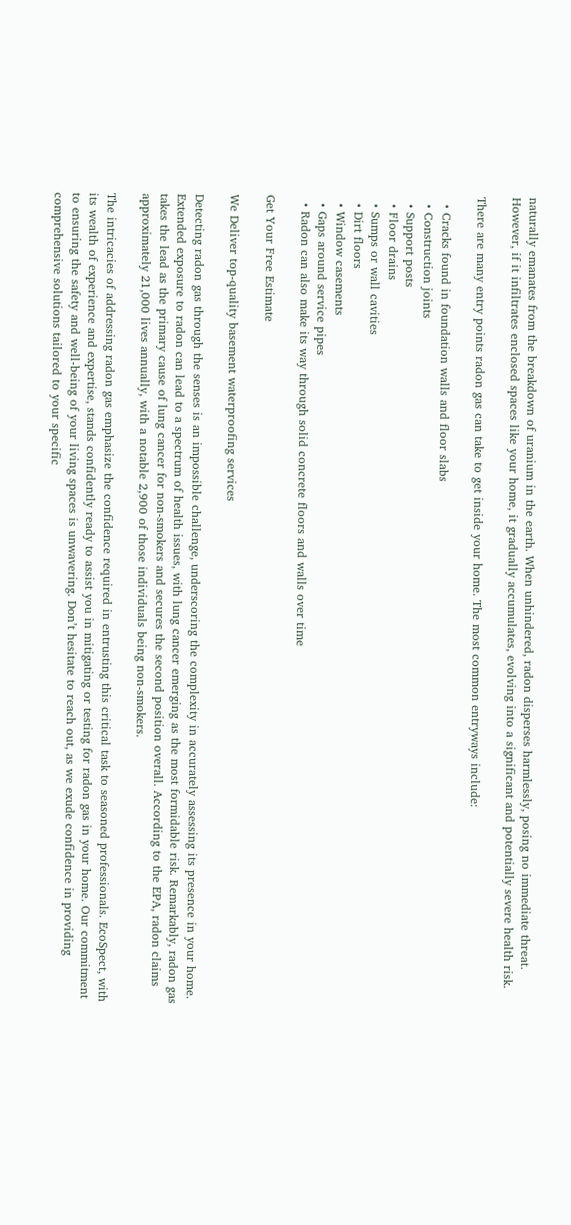naturally emanates from the breakdown of uranium in the earth. When unhindered, radon disperses harmlessly, posing no immediate threat. However, if it infiltrates enclosed spaces like your home, it gradually accumulates, evolving into a significant and potentially severe health risk.

There are many entry points radon gas can take to get inside your home. The most common entryways include:

  • Cracks found in foundation walls and floor slabs
  • Construction joints
  • Support posts
  • Floor drains
  • Sumps or wall cavities
  • Dirt floors
  • Window casements
  • Gaps around service pipes
  • Radon can also make its way through solid concrete floors and walls over time

Get Your Free Estimate

We Deliver top-quality basement waterproofing services

Detecting radon gas through the senses is an impossible challenge, underscoring the complexity in accurately assessing its presence in your home. Extended exposure to radon can lead to a spectrum of health issues, with lung cancer emerging as the most formidable risk. Remarkably, radon gas takes the lead as the primary cause of lung cancer for non-smokers and secures the second position overall. According to the EPA, radon claims approximately 21,000 lives annually, with a notable 2,900 of those individuals being non-smokers.

The intricacies of addressing radon gas emphasize the confidence required in entrusting this critical task to seasoned professionals. EcoSpect, with its wealth of experience and expertise, stands confidently ready to assist you in mitigating or testing for radon gas in your home. Our commitment to ensuring the safety and well-being of your living spaces is unwavering. Don’t hesitate to reach out, as we exude confidence in providing comprehensive solutions tailored to your specific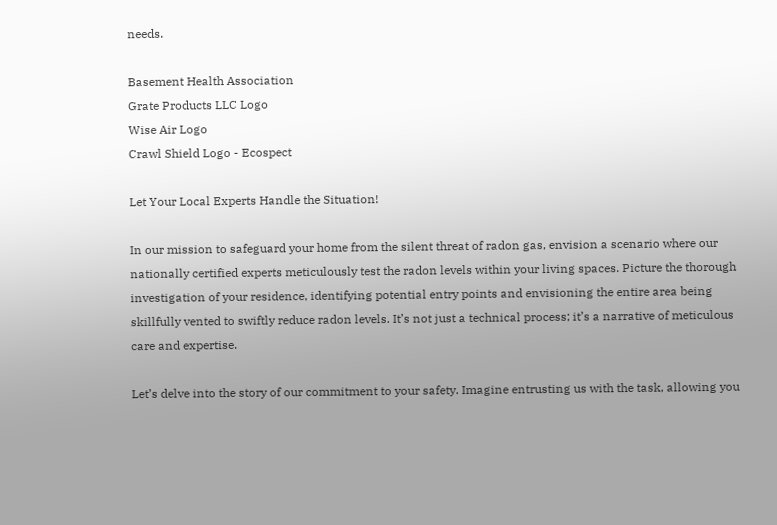needs.

Basement Health Association
Grate Products LLC Logo
Wise Air Logo
Crawl Shield Logo - Ecospect

Let Your Local Experts Handle the Situation!

In our mission to safeguard your home from the silent threat of radon gas, envision a scenario where our nationally certified experts meticulously test the radon levels within your living spaces. Picture the thorough investigation of your residence, identifying potential entry points and envisioning the entire area being skillfully vented to swiftly reduce radon levels. It’s not just a technical process; it’s a narrative of meticulous care and expertise.

Let’s delve into the story of our commitment to your safety. Imagine entrusting us with the task, allowing you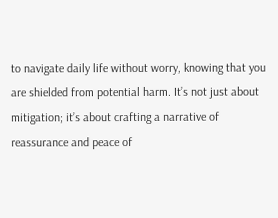to navigate daily life without worry, knowing that you are shielded from potential harm. It’s not just about mitigation; it’s about crafting a narrative of reassurance and peace of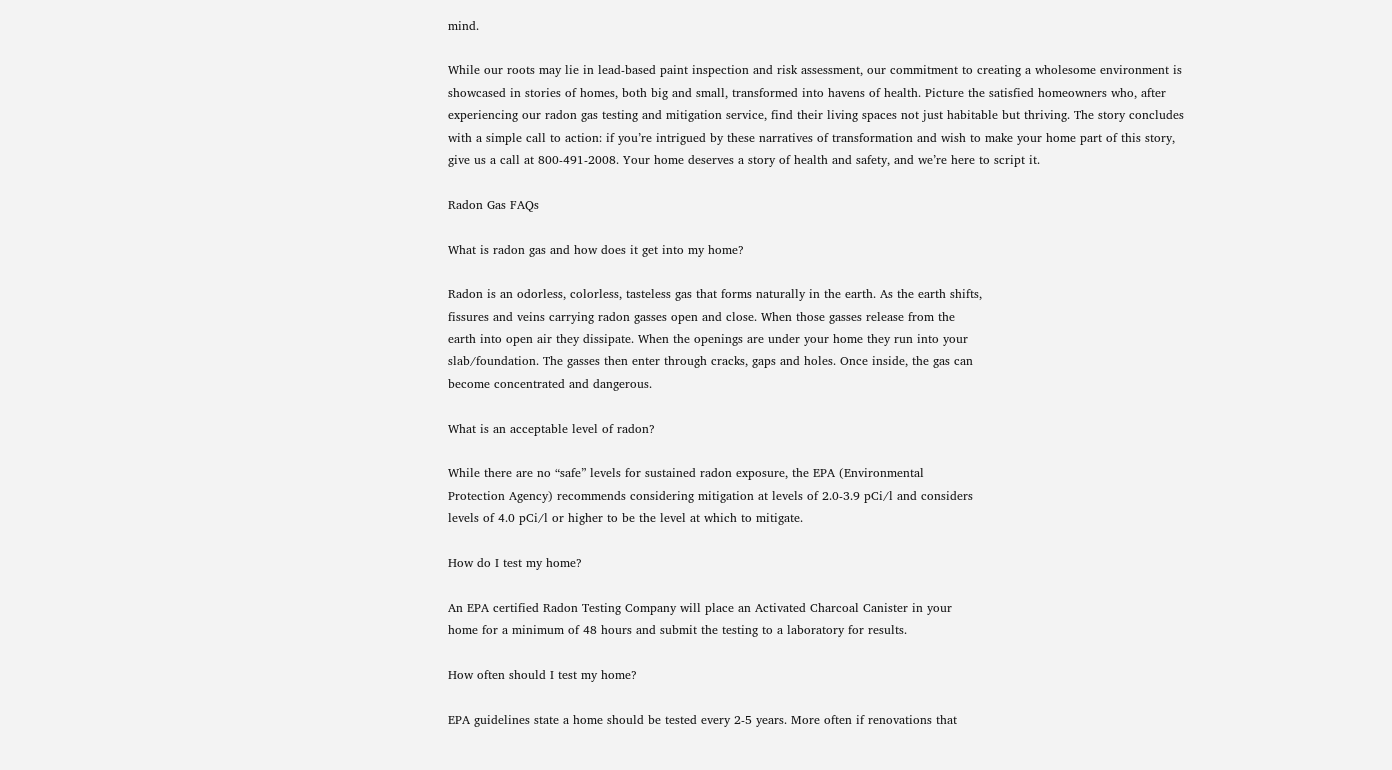mind.

While our roots may lie in lead-based paint inspection and risk assessment, our commitment to creating a wholesome environment is showcased in stories of homes, both big and small, transformed into havens of health. Picture the satisfied homeowners who, after experiencing our radon gas testing and mitigation service, find their living spaces not just habitable but thriving. The story concludes with a simple call to action: if you’re intrigued by these narratives of transformation and wish to make your home part of this story, give us a call at 800-491-2008. Your home deserves a story of health and safety, and we’re here to script it.

Radon Gas FAQs

What is radon gas and how does it get into my home?

Radon is an odorless, colorless, tasteless gas that forms naturally in the earth. As the earth shifts,
fissures and veins carrying radon gasses open and close. When those gasses release from the
earth into open air they dissipate. When the openings are under your home they run into your
slab/foundation. The gasses then enter through cracks, gaps and holes. Once inside, the gas can
become concentrated and dangerous.

What is an acceptable level of radon?

While there are no “safe” levels for sustained radon exposure, the EPA (Environmental
Protection Agency) recommends considering mitigation at levels of 2.0-3.9 pCi/l and considers
levels of 4.0 pCi/l or higher to be the level at which to mitigate.

How do I test my home?

An EPA certified Radon Testing Company will place an Activated Charcoal Canister in your
home for a minimum of 48 hours and submit the testing to a laboratory for results.

How often should I test my home?

EPA guidelines state a home should be tested every 2-5 years. More often if renovations that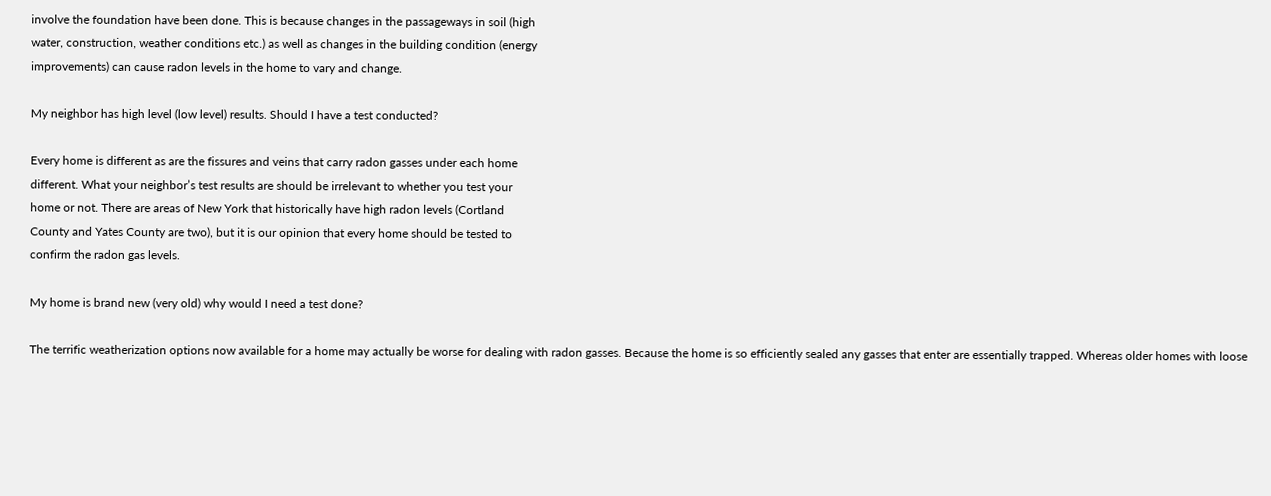involve the foundation have been done. This is because changes in the passageways in soil (high
water, construction, weather conditions etc.) as well as changes in the building condition (energy
improvements) can cause radon levels in the home to vary and change.

My neighbor has high level (low level) results. Should I have a test conducted?

Every home is different as are the fissures and veins that carry radon gasses under each home
different. What your neighbor’s test results are should be irrelevant to whether you test your
home or not. There are areas of New York that historically have high radon levels (Cortland
County and Yates County are two), but it is our opinion that every home should be tested to
confirm the radon gas levels.

My home is brand new (very old) why would I need a test done?

The terrific weatherization options now available for a home may actually be worse for dealing with radon gasses. Because the home is so efficiently sealed any gasses that enter are essentially trapped. Whereas older homes with loose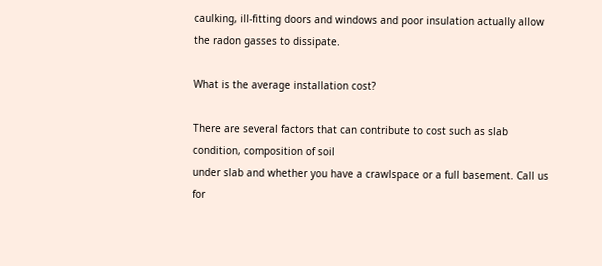caulking, ill-fitting doors and windows and poor insulation actually allow the radon gasses to dissipate.

What is the average installation cost?

There are several factors that can contribute to cost such as slab condition, composition of soil
under slab and whether you have a crawlspace or a full basement. Call us for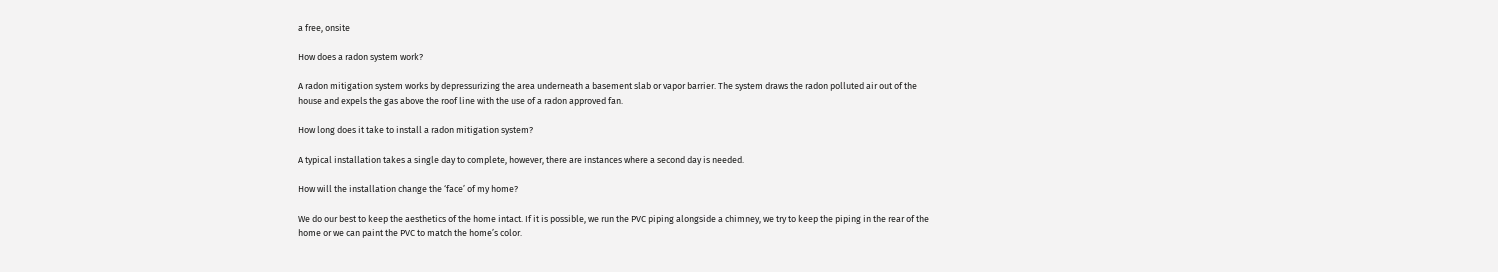a free, onsite

How does a radon system work?

A radon mitigation system works by depressurizing the area underneath a basement slab or vapor barrier. The system draws the radon polluted air out of the house and expels the gas above the roof line with the use of a radon approved fan.

How long does it take to install a radon mitigation system?

A typical installation takes a single day to complete, however, there are instances where a second day is needed.

How will the installation change the ‘face’ of my home?

We do our best to keep the aesthetics of the home intact. If it is possible, we run the PVC piping alongside a chimney, we try to keep the piping in the rear of the home or we can paint the PVC to match the home’s color.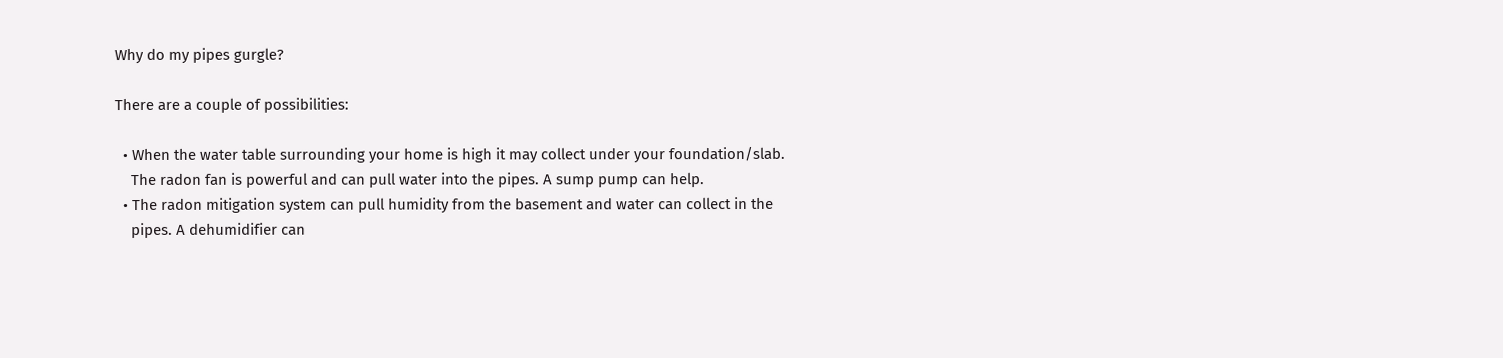Why do my pipes gurgle?

There are a couple of possibilities:

  • When the water table surrounding your home is high it may collect under your foundation/slab.
    The radon fan is powerful and can pull water into the pipes. A sump pump can help.
  • The radon mitigation system can pull humidity from the basement and water can collect in the
    pipes. A dehumidifier can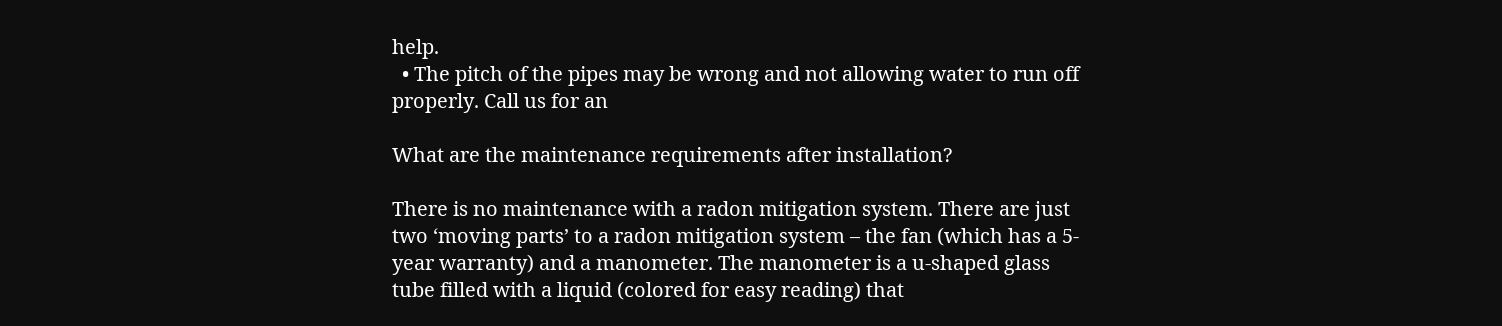help.
  • The pitch of the pipes may be wrong and not allowing water to run off properly. Call us for an

What are the maintenance requirements after installation?

There is no maintenance with a radon mitigation system. There are just two ‘moving parts’ to a radon mitigation system – the fan (which has a 5-year warranty) and a manometer. The manometer is a u-shaped glass tube filled with a liquid (colored for easy reading) that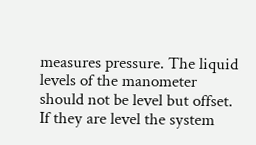measures pressure. The liquid levels of the manometer should not be level but offset. If they are level the system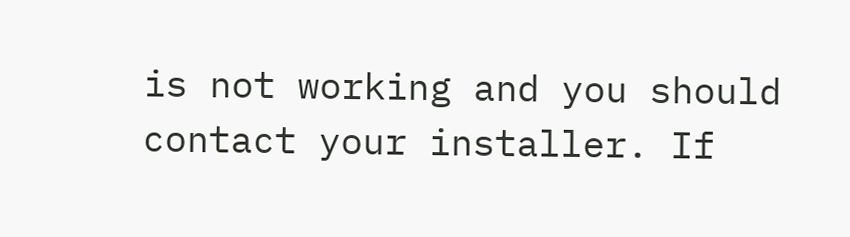is not working and you should contact your installer. If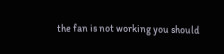the fan is not working you should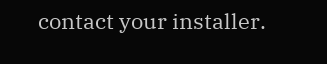contact your installer.